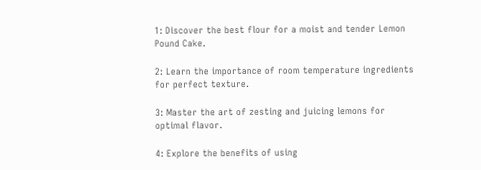1: Discover the best flour for a moist and tender Lemon Pound Cake.

2: Learn the importance of room temperature ingredients for perfect texture.

3: Master the art of zesting and juicing lemons for optimal flavor.

4: Explore the benefits of using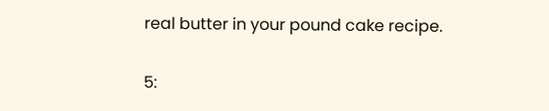real butter in your pound cake recipe.

5: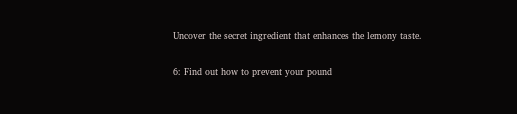Uncover the secret ingredient that enhances the lemony taste.

6: Find out how to prevent your pound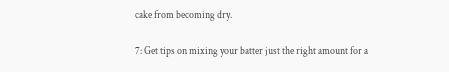cake from becoming dry.

7: Get tips on mixing your batter just the right amount for a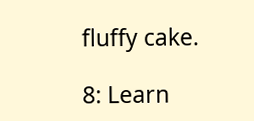fluffy cake.

8: Learn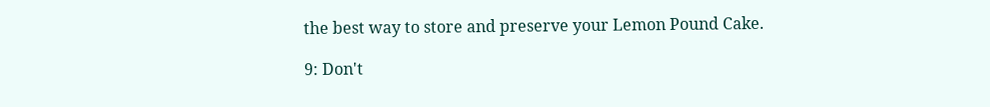the best way to store and preserve your Lemon Pound Cake.

9: Don't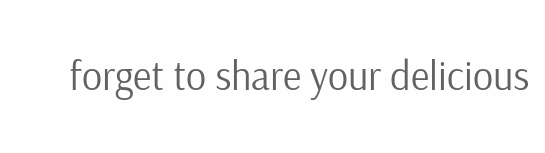forget to share your delicious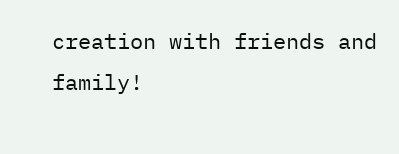creation with friends and family!